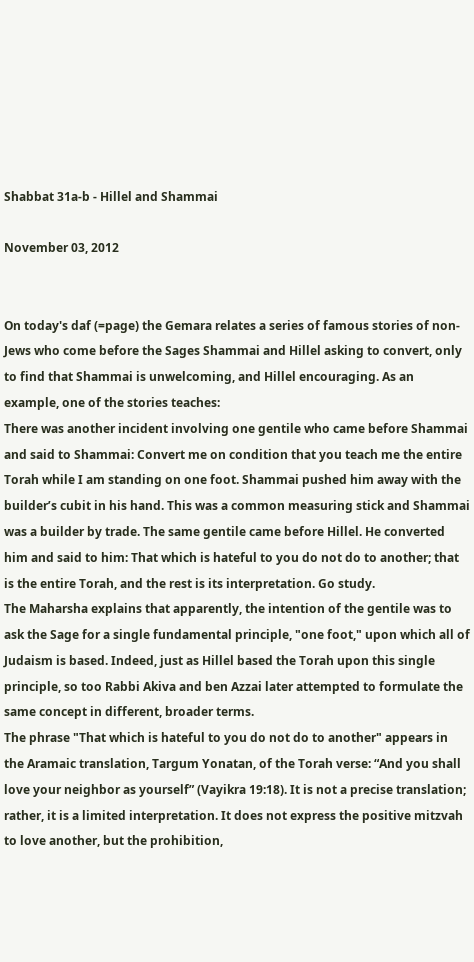Shabbat 31a-b - Hillel and Shammai

November 03, 2012


On today's daf (=page) the Gemara relates a series of famous stories of non-Jews who come before the Sages Shammai and Hillel asking to convert, only to find that Shammai is unwelcoming, and Hillel encouraging. As an example, one of the stories teaches:
There was another incident involving one gentile who came before Shammai and said to Shammai: Convert me on condition that you teach me the entire Torah while I am standing on one foot. Shammai pushed him away with the builder’s cubit in his hand. This was a common measuring stick and Shammai was a builder by trade. The same gentile came before Hillel. He converted him and said to him: That which is hateful to you do not do to another; that is the entire Torah, and the rest is its interpretation. Go study.
The Maharsha explains that apparently, the intention of the gentile was to ask the Sage for a single fundamental principle, "one foot," upon which all of Judaism is based. Indeed, just as Hillel based the Torah upon this single principle, so too Rabbi Akiva and ben Azzai later attempted to formulate the same concept in different, broader terms.
The phrase "That which is hateful to you do not do to another" appears in the Aramaic translation, Targum Yonatan, of the Torah verse: “And you shall love your neighbor as yourself” (Vayikra 19:18). It is not a precise translation; rather, it is a limited interpretation. It does not express the positive mitzvah to love another, but the prohibition,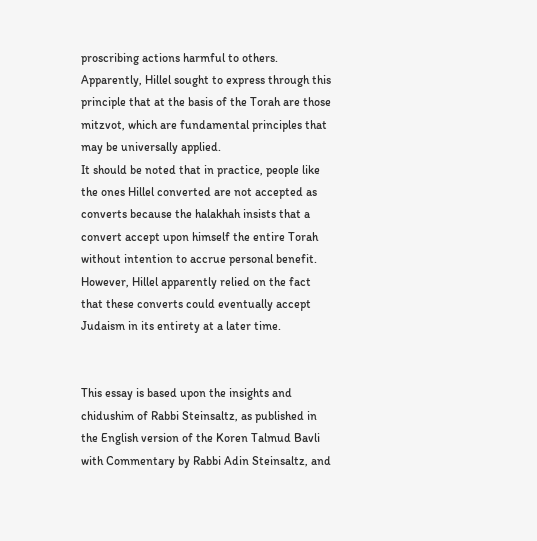proscribing actions harmful to others. Apparently, Hillel sought to express through this principle that at the basis of the Torah are those mitzvot, which are fundamental principles that may be universally applied.
It should be noted that in practice, people like the ones Hillel converted are not accepted as converts because the halakhah insists that a convert accept upon himself the entire Torah without intention to accrue personal benefit. However, Hillel apparently relied on the fact that these converts could eventually accept Judaism in its entirety at a later time.


This essay is based upon the insights and chidushim of Rabbi Steinsaltz, as published in the English version of the Koren Talmud Bavli with Commentary by Rabbi Adin Steinsaltz, and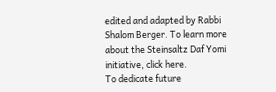edited and adapted by Rabbi Shalom Berger. To learn more about the Steinsaltz Daf Yomi initiative, click here.
To dedicate future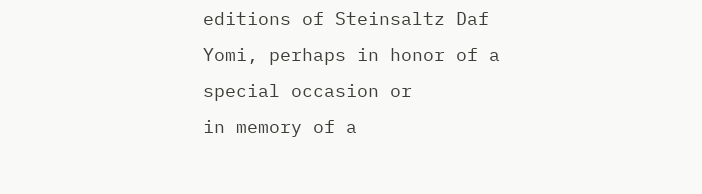editions of Steinsaltz Daf Yomi, perhaps in honor of a special occasion or
in memory of a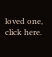loved one, click here.